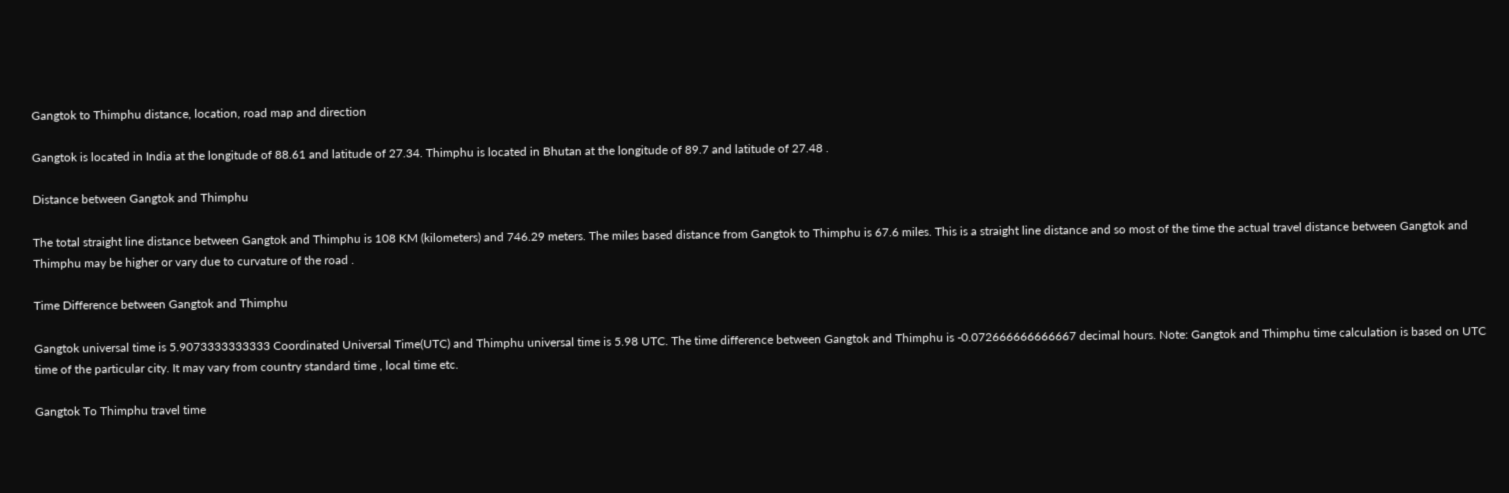Gangtok to Thimphu distance, location, road map and direction

Gangtok is located in India at the longitude of 88.61 and latitude of 27.34. Thimphu is located in Bhutan at the longitude of 89.7 and latitude of 27.48 .

Distance between Gangtok and Thimphu

The total straight line distance between Gangtok and Thimphu is 108 KM (kilometers) and 746.29 meters. The miles based distance from Gangtok to Thimphu is 67.6 miles. This is a straight line distance and so most of the time the actual travel distance between Gangtok and Thimphu may be higher or vary due to curvature of the road .

Time Difference between Gangtok and Thimphu

Gangtok universal time is 5.9073333333333 Coordinated Universal Time(UTC) and Thimphu universal time is 5.98 UTC. The time difference between Gangtok and Thimphu is -0.072666666666667 decimal hours. Note: Gangtok and Thimphu time calculation is based on UTC time of the particular city. It may vary from country standard time , local time etc.

Gangtok To Thimphu travel time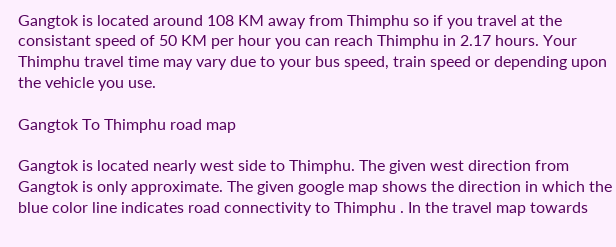Gangtok is located around 108 KM away from Thimphu so if you travel at the consistant speed of 50 KM per hour you can reach Thimphu in 2.17 hours. Your Thimphu travel time may vary due to your bus speed, train speed or depending upon the vehicle you use.

Gangtok To Thimphu road map

Gangtok is located nearly west side to Thimphu. The given west direction from Gangtok is only approximate. The given google map shows the direction in which the blue color line indicates road connectivity to Thimphu . In the travel map towards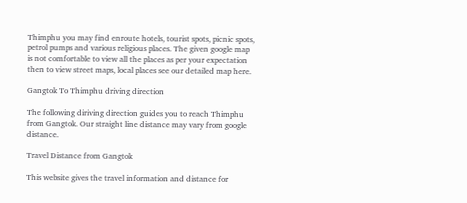Thimphu you may find enroute hotels, tourist spots, picnic spots, petrol pumps and various religious places. The given google map is not comfortable to view all the places as per your expectation then to view street maps, local places see our detailed map here.

Gangtok To Thimphu driving direction

The following diriving direction guides you to reach Thimphu from Gangtok. Our straight line distance may vary from google distance.

Travel Distance from Gangtok

This website gives the travel information and distance for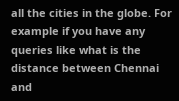all the cities in the globe. For example if you have any queries like what is the distance between Chennai and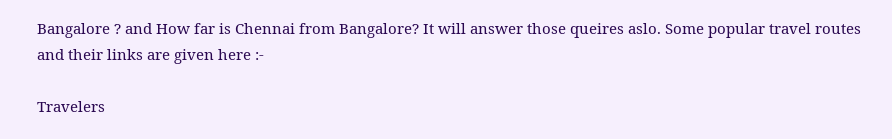Bangalore ? and How far is Chennai from Bangalore? It will answer those queires aslo. Some popular travel routes and their links are given here :-

Travelers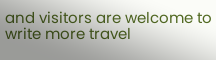and visitors are welcome to write more travel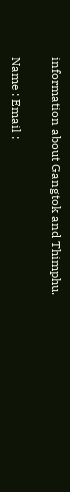information about Gangtok and Thimphu.

Name : Email :